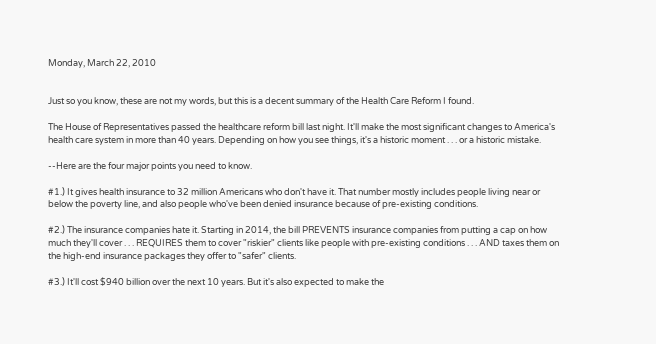Monday, March 22, 2010


Just so you know, these are not my words, but this is a decent summary of the Health Care Reform I found.

The House of Representatives passed the healthcare reform bill last night. It'll make the most significant changes to America's health care system in more than 40 years. Depending on how you see things, it's a historic moment . . . or a historic mistake.

--Here are the four major points you need to know.

#1.) It gives health insurance to 32 million Americans who don't have it. That number mostly includes people living near or below the poverty line, and also people who've been denied insurance because of pre-existing conditions.

#2.) The insurance companies hate it. Starting in 2014, the bill PREVENTS insurance companies from putting a cap on how much they'll cover . . . REQUIRES them to cover "riskier" clients like people with pre-existing conditions . . . AND taxes them on the high-end insurance packages they offer to "safer" clients.

#3.) It'll cost $940 billion over the next 10 years. But it's also expected to make the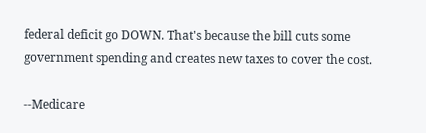federal deficit go DOWN. That's because the bill cuts some government spending and creates new taxes to cover the cost.

--Medicare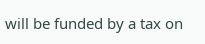will be funded by a tax on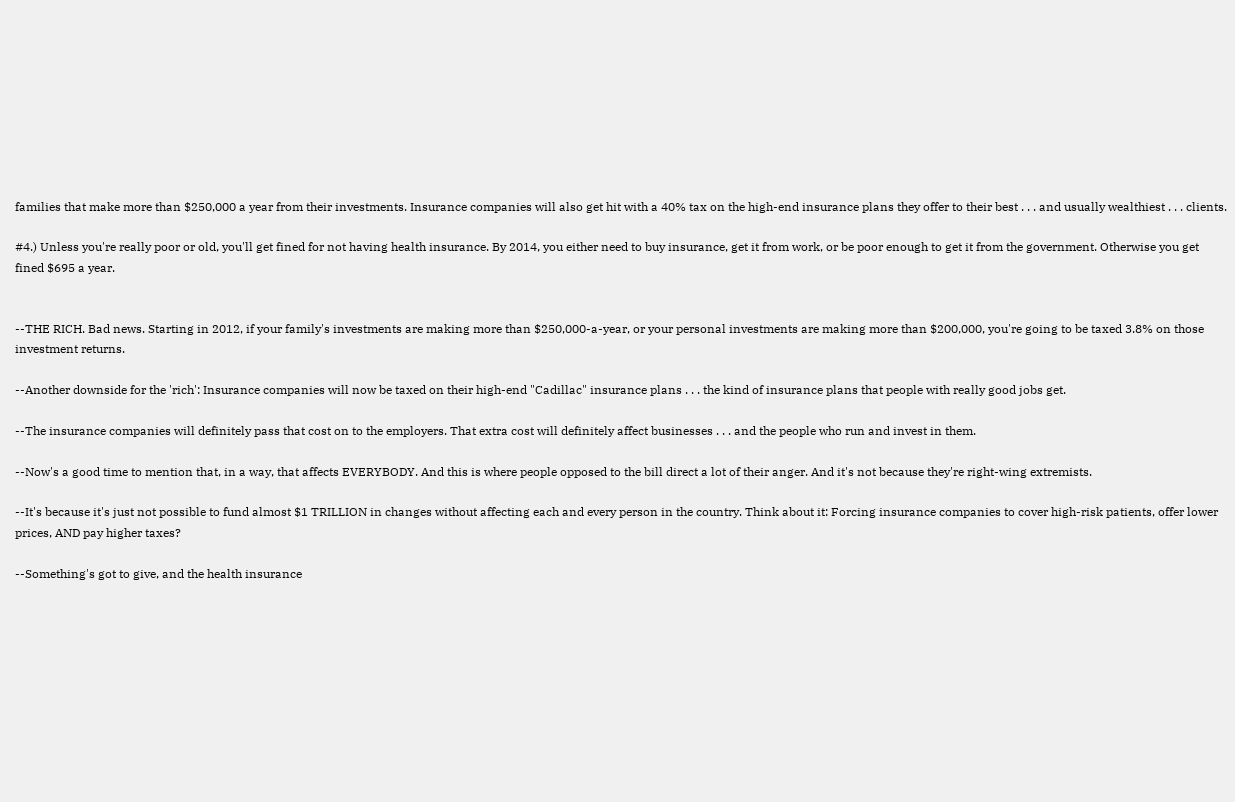families that make more than $250,000 a year from their investments. Insurance companies will also get hit with a 40% tax on the high-end insurance plans they offer to their best . . . and usually wealthiest . . . clients.

#4.) Unless you're really poor or old, you'll get fined for not having health insurance. By 2014, you either need to buy insurance, get it from work, or be poor enough to get it from the government. Otherwise you get fined $695 a year.


--THE RICH. Bad news. Starting in 2012, if your family's investments are making more than $250,000-a-year, or your personal investments are making more than $200,000, you're going to be taxed 3.8% on those investment returns.

--Another downside for the 'rich': Insurance companies will now be taxed on their high-end "Cadillac" insurance plans . . . the kind of insurance plans that people with really good jobs get.

--The insurance companies will definitely pass that cost on to the employers. That extra cost will definitely affect businesses . . . and the people who run and invest in them.

--Now's a good time to mention that, in a way, that affects EVERYBODY. And this is where people opposed to the bill direct a lot of their anger. And it's not because they're right-wing extremists.

--It's because it's just not possible to fund almost $1 TRILLION in changes without affecting each and every person in the country. Think about it: Forcing insurance companies to cover high-risk patients, offer lower prices, AND pay higher taxes?

--Something's got to give, and the health insurance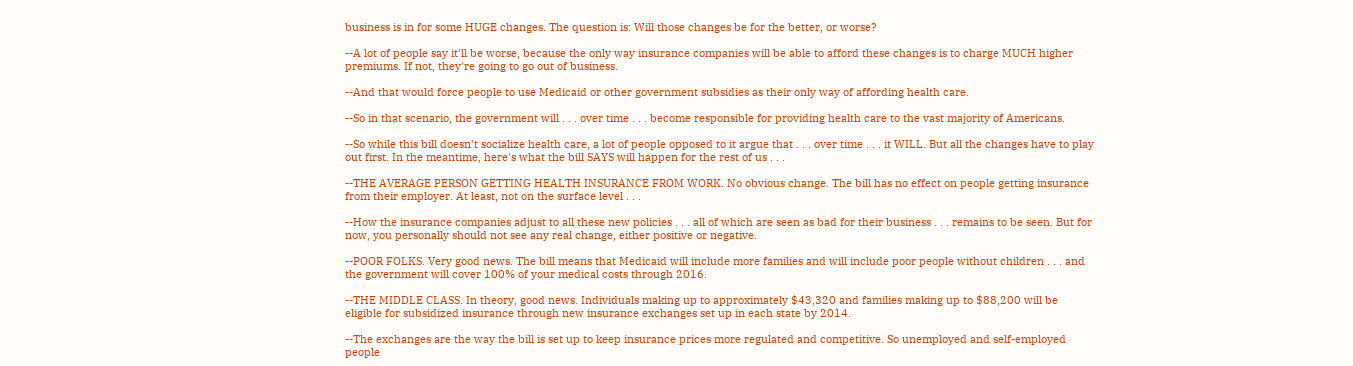business is in for some HUGE changes. The question is: Will those changes be for the better, or worse?

--A lot of people say it'll be worse, because the only way insurance companies will be able to afford these changes is to charge MUCH higher premiums. If not, they're going to go out of business.

--And that would force people to use Medicaid or other government subsidies as their only way of affording health care.

--So in that scenario, the government will . . . over time . . . become responsible for providing health care to the vast majority of Americans.

--So while this bill doesn't socialize health care, a lot of people opposed to it argue that . . . over time . . . it WILL. But all the changes have to play out first. In the meantime, here's what the bill SAYS will happen for the rest of us . . .

--THE AVERAGE PERSON GETTING HEALTH INSURANCE FROM WORK. No obvious change. The bill has no effect on people getting insurance from their employer. At least, not on the surface level . . .

--How the insurance companies adjust to all these new policies . . . all of which are seen as bad for their business . . . remains to be seen. But for now, you personally should not see any real change, either positive or negative.

--POOR FOLKS. Very good news. The bill means that Medicaid will include more families and will include poor people without children . . . and the government will cover 100% of your medical costs through 2016.

--THE MIDDLE CLASS. In theory, good news. Individuals making up to approximately $43,320 and families making up to $88,200 will be eligible for subsidized insurance through new insurance exchanges set up in each state by 2014.

--The exchanges are the way the bill is set up to keep insurance prices more regulated and competitive. So unemployed and self-employed people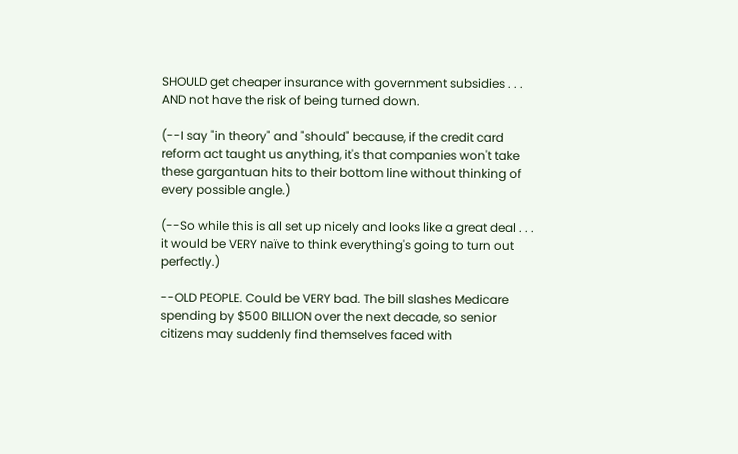SHOULD get cheaper insurance with government subsidies . . . AND not have the risk of being turned down.

(--I say "in theory" and "should" because, if the credit card reform act taught us anything, it's that companies won't take these gargantuan hits to their bottom line without thinking of every possible angle.)

(--So while this is all set up nicely and looks like a great deal . . . it would be VERY naïve to think everything's going to turn out perfectly.)

--OLD PEOPLE. Could be VERY bad. The bill slashes Medicare spending by $500 BILLION over the next decade, so senior citizens may suddenly find themselves faced with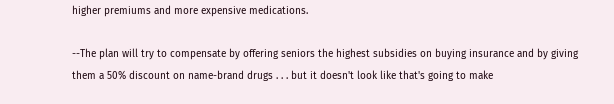higher premiums and more expensive medications.

--The plan will try to compensate by offering seniors the highest subsidies on buying insurance and by giving them a 50% discount on name-brand drugs . . . but it doesn't look like that's going to make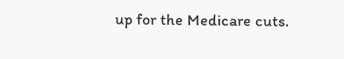up for the Medicare cuts.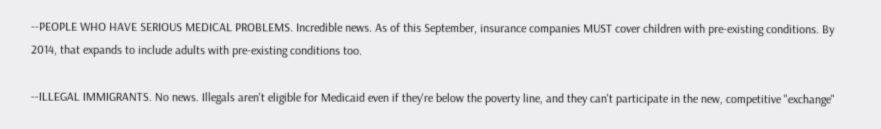--PEOPLE WHO HAVE SERIOUS MEDICAL PROBLEMS. Incredible news. As of this September, insurance companies MUST cover children with pre-existing conditions. By 2014, that expands to include adults with pre-existing conditions too.

--ILLEGAL IMMIGRANTS. No news. Illegals aren't eligible for Medicaid even if they're below the poverty line, and they can't participate in the new, competitive "exchange"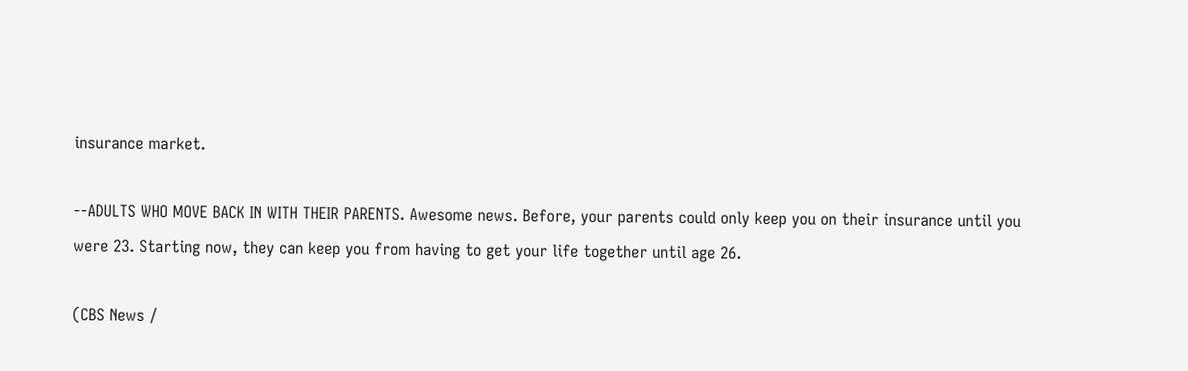insurance market.

--ADULTS WHO MOVE BACK IN WITH THEIR PARENTS. Awesome news. Before, your parents could only keep you on their insurance until you were 23. Starting now, they can keep you from having to get your life together until age 26.

(CBS News /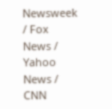Newsweek / Fox News / Yahoo News / CNN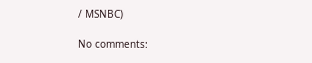/ MSNBC)

No comments: